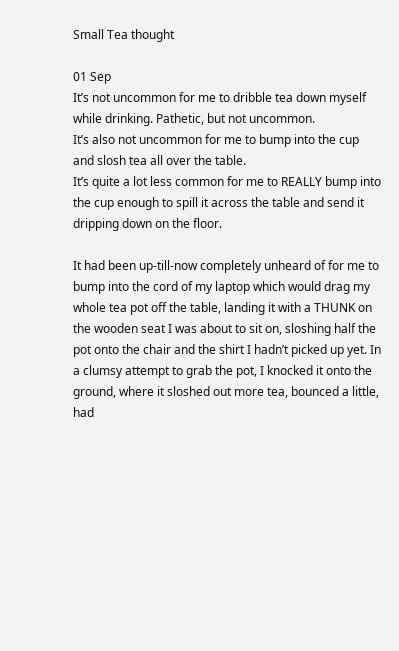Small Tea thought

01 Sep
It’s not uncommon for me to dribble tea down myself while drinking. Pathetic, but not uncommon.
It’s also not uncommon for me to bump into the cup and slosh tea all over the table.
It’s quite a lot less common for me to REALLY bump into the cup enough to spill it across the table and send it dripping down on the floor.

It had been up-till-now completely unheard of for me to bump into the cord of my laptop which would drag my whole tea pot off the table, landing it with a THUNK on the wooden seat I was about to sit on, sloshing half the pot onto the chair and the shirt I hadn’t picked up yet. In a clumsy attempt to grab the pot, I knocked it onto the ground, where it sloshed out more tea, bounced a little, had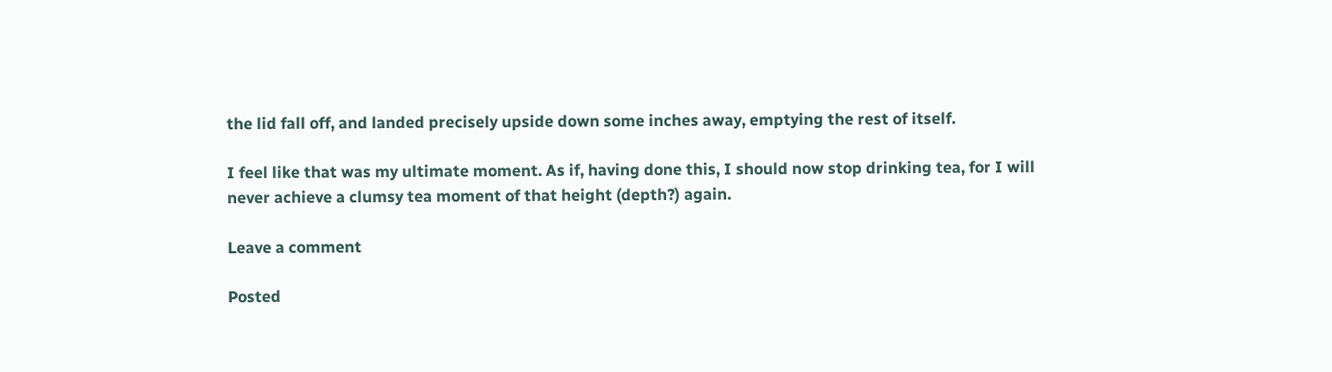the lid fall off, and landed precisely upside down some inches away, emptying the rest of itself.

I feel like that was my ultimate moment. As if, having done this, I should now stop drinking tea, for I will never achieve a clumsy tea moment of that height (depth?) again.

Leave a comment

Posted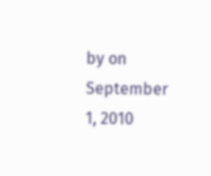by on September 1, 2010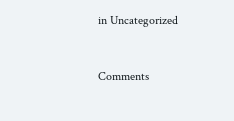in Uncategorized


Comments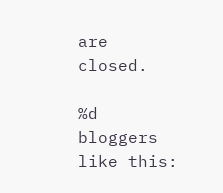are closed.

%d bloggers like this: